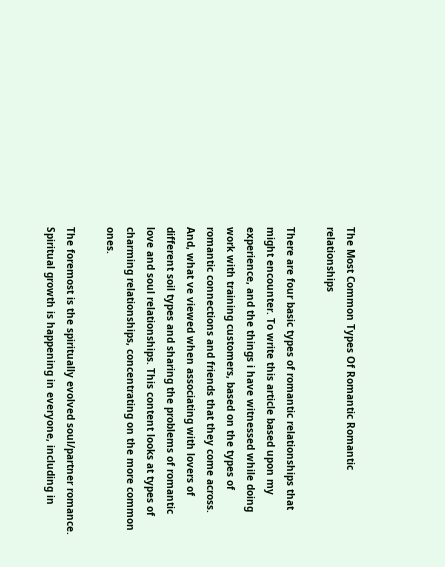The Most Common Types Of Romantic Romantic relationships

There are four basic types of romantic relationships that might encounter. To write this article based upon my experience, and the things i have witnessed while doing work with training customers, based on the types of romantic connections and friends that they come across. And, what ve viewed when associating with lovers of different soil types and sharing the problems of romantic love and soul relationships. This content looks at types of charming relationships, concentrating on the more common ones.

The foremost is the spiritually evolved soul/partner romance. Spiritual growth is happening in everyone, including in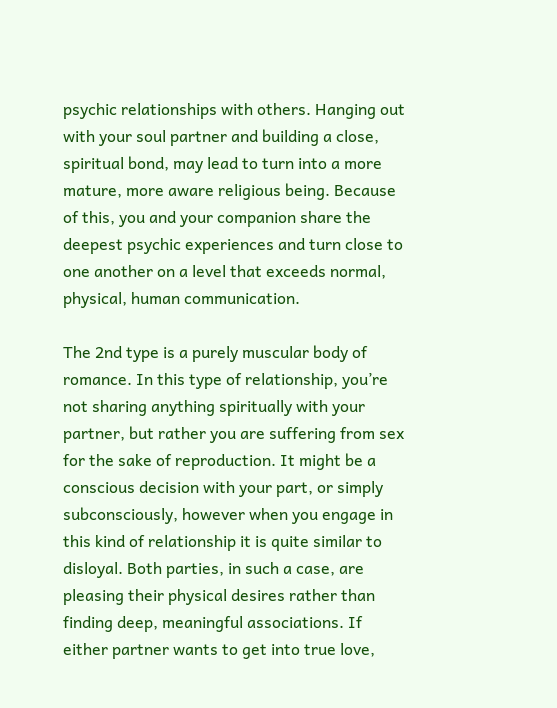psychic relationships with others. Hanging out with your soul partner and building a close, spiritual bond, may lead to turn into a more mature, more aware religious being. Because of this, you and your companion share the deepest psychic experiences and turn close to one another on a level that exceeds normal, physical, human communication.

The 2nd type is a purely muscular body of romance. In this type of relationship, you’re not sharing anything spiritually with your partner, but rather you are suffering from sex for the sake of reproduction. It might be a conscious decision with your part, or simply subconsciously, however when you engage in this kind of relationship it is quite similar to disloyal. Both parties, in such a case, are pleasing their physical desires rather than finding deep, meaningful associations. If either partner wants to get into true love,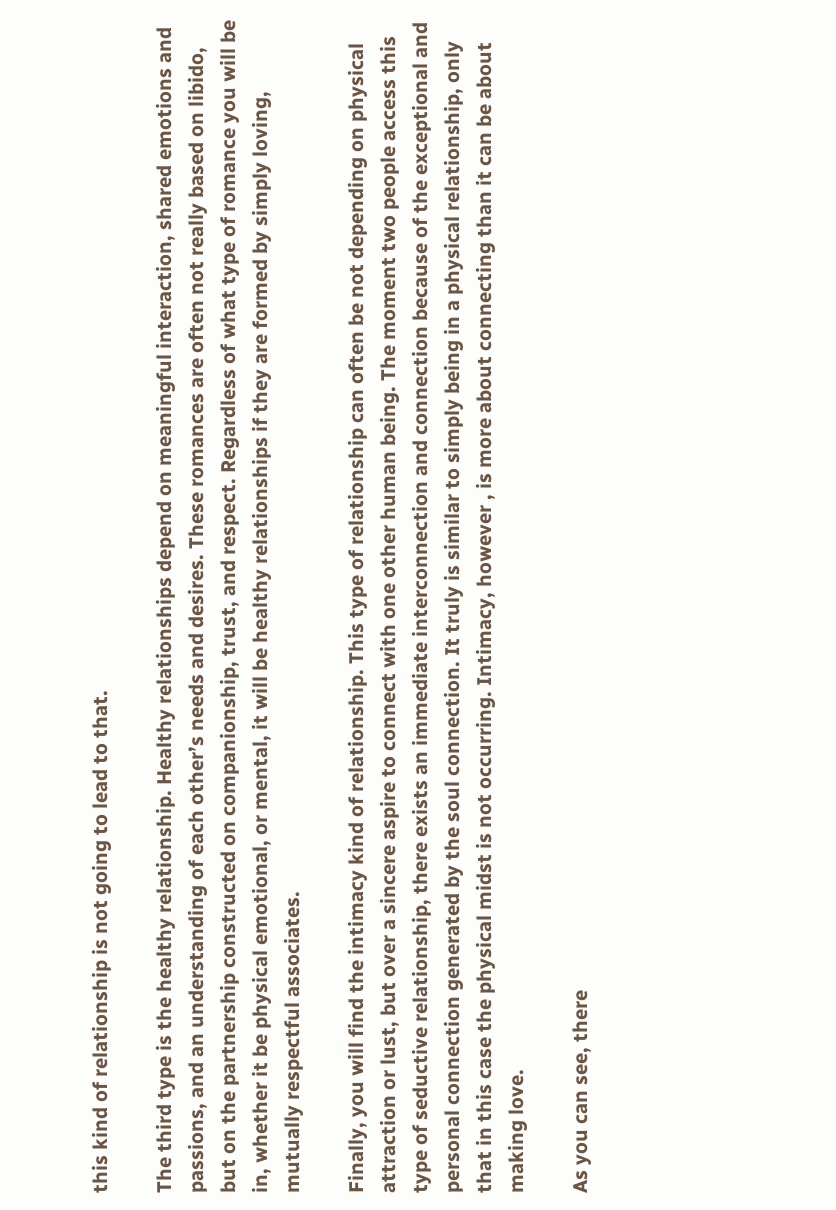this kind of relationship is not going to lead to that.

The third type is the healthy relationship. Healthy relationships depend on meaningful interaction, shared emotions and passions, and an understanding of each other’s needs and desires. These romances are often not really based on libido, but on the partnership constructed on companionship, trust, and respect. Regardless of what type of romance you will be in, whether it be physical emotional, or mental, it will be healthy relationships if they are formed by simply loving, mutually respectful associates.

Finally, you will find the intimacy kind of relationship. This type of relationship can often be not depending on physical attraction or lust, but over a sincere aspire to connect with one other human being. The moment two people access this type of seductive relationship, there exists an immediate interconnection and connection because of the exceptional and personal connection generated by the soul connection. It truly is similar to simply being in a physical relationship, only that in this case the physical midst is not occurring. Intimacy, however , is more about connecting than it can be about making love.

As you can see, there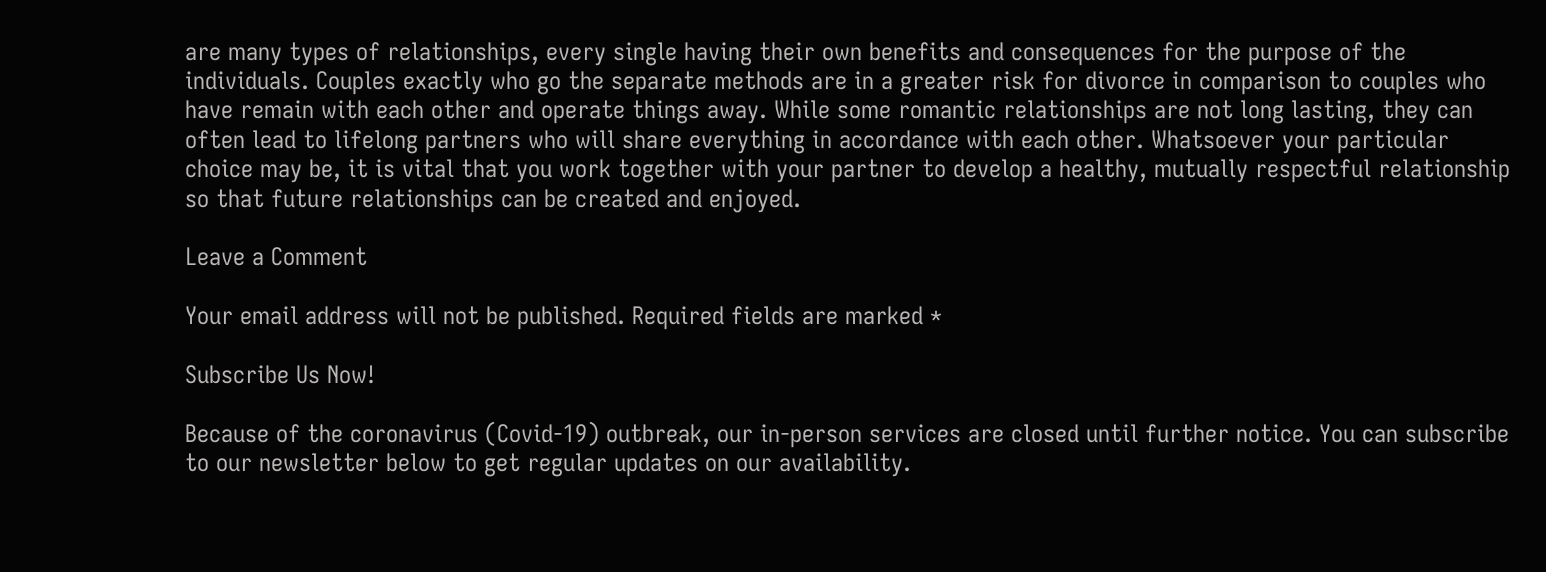are many types of relationships, every single having their own benefits and consequences for the purpose of the individuals. Couples exactly who go the separate methods are in a greater risk for divorce in comparison to couples who have remain with each other and operate things away. While some romantic relationships are not long lasting, they can often lead to lifelong partners who will share everything in accordance with each other. Whatsoever your particular choice may be, it is vital that you work together with your partner to develop a healthy, mutually respectful relationship so that future relationships can be created and enjoyed.

Leave a Comment

Your email address will not be published. Required fields are marked *

Subscribe Us Now!

Because of the coronavirus (Covid-19) outbreak, our in-person services are closed until further notice. You can subscribe to our newsletter below to get regular updates on our availability.